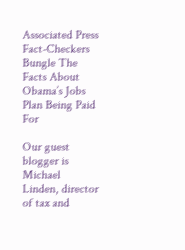Associated Press Fact-Checkers Bungle The Facts About Obama’s Jobs Plan Being Paid For

Our guest blogger is Michael Linden, director of tax and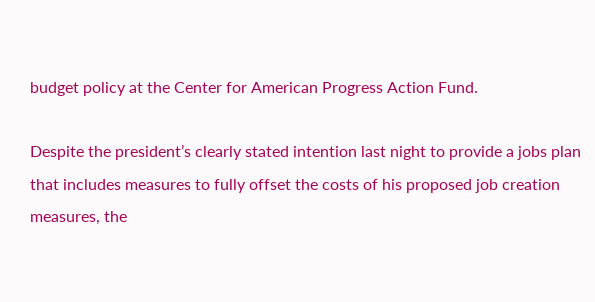budget policy at the Center for American Progress Action Fund.

Despite the president’s clearly stated intention last night to provide a jobs plan that includes measures to fully offset the costs of his proposed job creation measures, the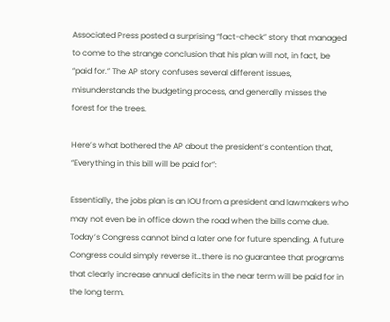Associated Press posted a surprising “fact-check” story that managed to come to the strange conclusion that his plan will not, in fact, be “paid for.” The AP story confuses several different issues, misunderstands the budgeting process, and generally misses the forest for the trees.

Here’s what bothered the AP about the president’s contention that, “Everything in this bill will be paid for”:

Essentially, the jobs plan is an IOU from a president and lawmakers who may not even be in office down the road when the bills come due. Today’s Congress cannot bind a later one for future spending. A future Congress could simply reverse it…there is no guarantee that programs that clearly increase annual deficits in the near term will be paid for in the long term.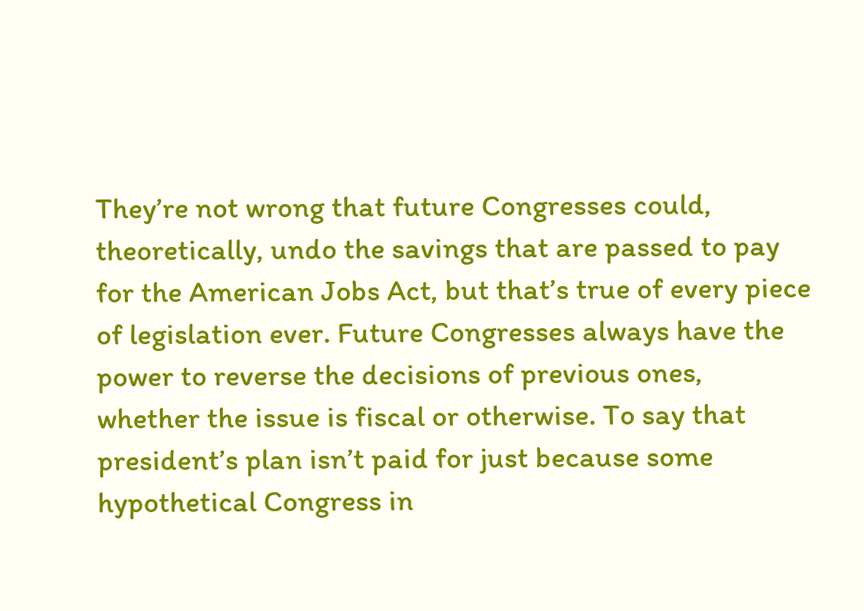They’re not wrong that future Congresses could, theoretically, undo the savings that are passed to pay for the American Jobs Act, but that’s true of every piece of legislation ever. Future Congresses always have the power to reverse the decisions of previous ones, whether the issue is fiscal or otherwise. To say that president’s plan isn’t paid for just because some hypothetical Congress in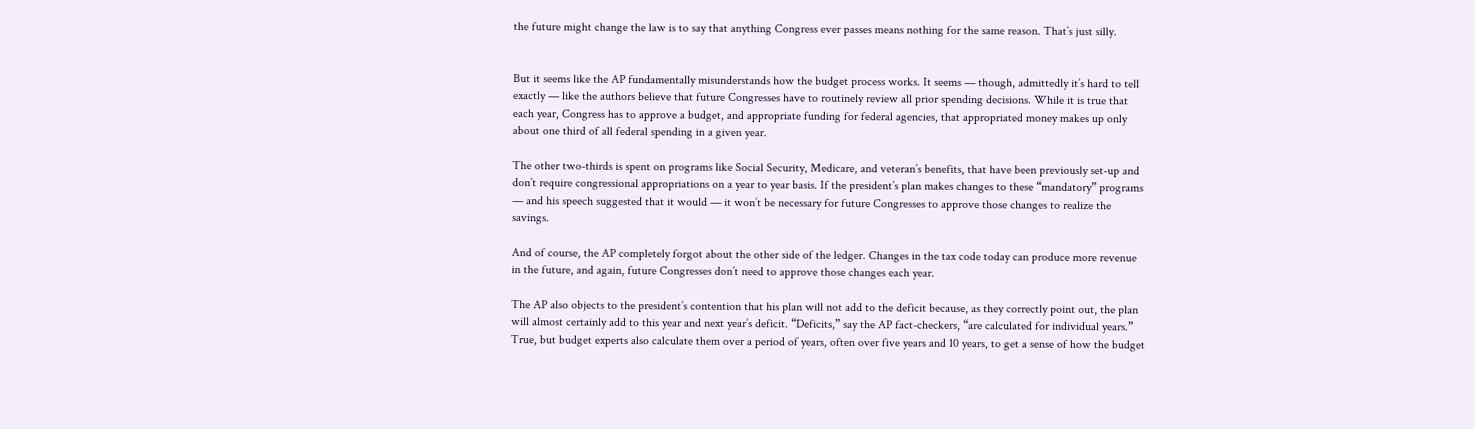the future might change the law is to say that anything Congress ever passes means nothing for the same reason. That’s just silly.


But it seems like the AP fundamentally misunderstands how the budget process works. It seems — though, admittedly it’s hard to tell exactly — like the authors believe that future Congresses have to routinely review all prior spending decisions. While it is true that each year, Congress has to approve a budget, and appropriate funding for federal agencies, that appropriated money makes up only about one third of all federal spending in a given year.

The other two-thirds is spent on programs like Social Security, Medicare, and veteran’s benefits, that have been previously set-up and don’t require congressional appropriations on a year to year basis. If the president’s plan makes changes to these “mandatory” programs — and his speech suggested that it would — it won’t be necessary for future Congresses to approve those changes to realize the savings.

And of course, the AP completely forgot about the other side of the ledger. Changes in the tax code today can produce more revenue in the future, and again, future Congresses don’t need to approve those changes each year.

The AP also objects to the president’s contention that his plan will not add to the deficit because, as they correctly point out, the plan will almost certainly add to this year and next year’s deficit. “Deficits,” say the AP fact-checkers, “are calculated for individual years.” True, but budget experts also calculate them over a period of years, often over five years and 10 years, to get a sense of how the budget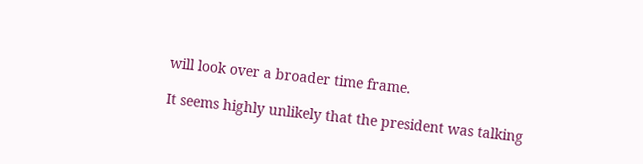will look over a broader time frame.

It seems highly unlikely that the president was talking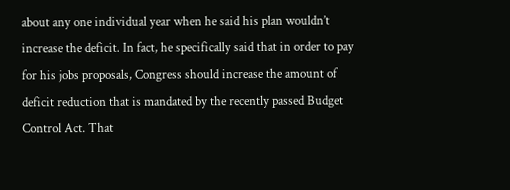about any one individual year when he said his plan wouldn’t increase the deficit. In fact, he specifically said that in order to pay for his jobs proposals, Congress should increase the amount of deficit reduction that is mandated by the recently passed Budget Control Act. That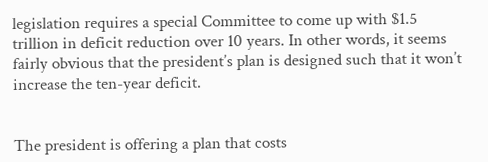legislation requires a special Committee to come up with $1.5 trillion in deficit reduction over 10 years. In other words, it seems fairly obvious that the president’s plan is designed such that it won’t increase the ten-year deficit.


The president is offering a plan that costs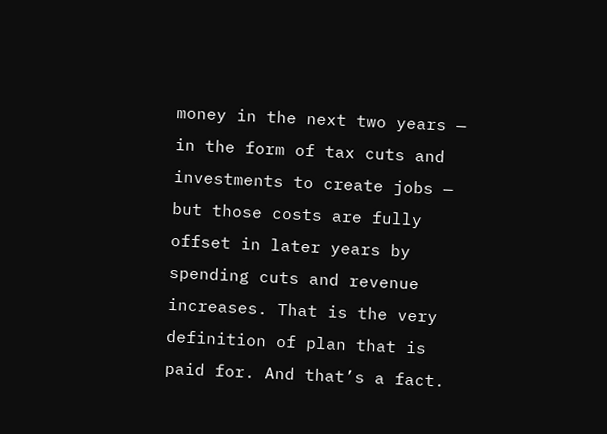money in the next two years — in the form of tax cuts and investments to create jobs — but those costs are fully offset in later years by spending cuts and revenue increases. That is the very definition of plan that is paid for. And that’s a fact.